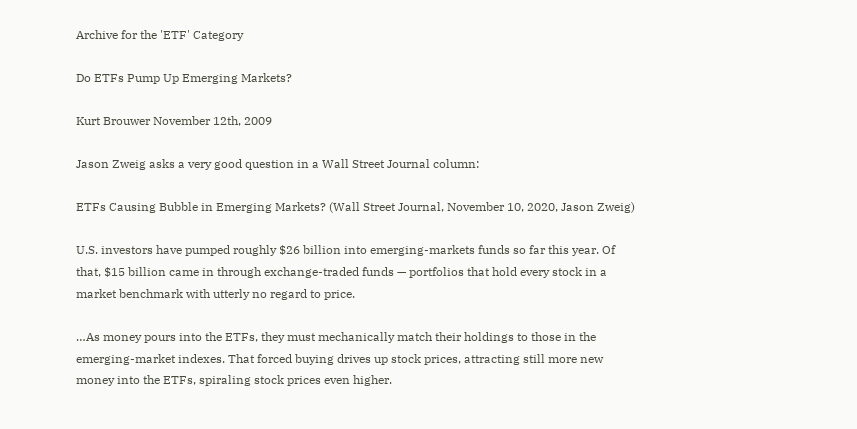Archive for the 'ETF' Category

Do ETFs Pump Up Emerging Markets?

Kurt Brouwer November 12th, 2009

Jason Zweig asks a very good question in a Wall Street Journal column:

ETFs Causing Bubble in Emerging Markets? (Wall Street Journal, November 10, 2020, Jason Zweig)

U.S. investors have pumped roughly $26 billion into emerging-markets funds so far this year. Of that, $15 billion came in through exchange-traded funds — portfolios that hold every stock in a market benchmark with utterly no regard to price.

…As money pours into the ETFs, they must mechanically match their holdings to those in the emerging-market indexes. That forced buying drives up stock prices, attracting still more new money into the ETFs, spiraling stock prices even higher.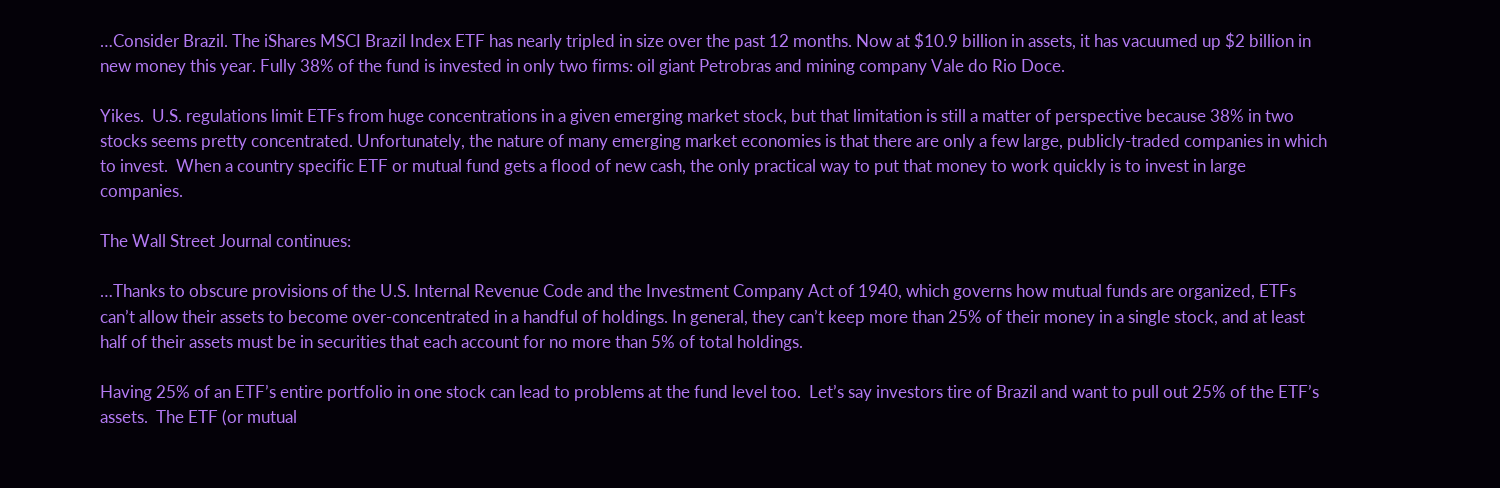…Consider Brazil. The iShares MSCI Brazil Index ETF has nearly tripled in size over the past 12 months. Now at $10.9 billion in assets, it has vacuumed up $2 billion in new money this year. Fully 38% of the fund is invested in only two firms: oil giant Petrobras and mining company Vale do Rio Doce.

Yikes.  U.S. regulations limit ETFs from huge concentrations in a given emerging market stock, but that limitation is still a matter of perspective because 38% in two stocks seems pretty concentrated. Unfortunately, the nature of many emerging market economies is that there are only a few large, publicly-traded companies in which to invest.  When a country specific ETF or mutual fund gets a flood of new cash, the only practical way to put that money to work quickly is to invest in large companies.

The Wall Street Journal continues:

…Thanks to obscure provisions of the U.S. Internal Revenue Code and the Investment Company Act of 1940, which governs how mutual funds are organized, ETFs can’t allow their assets to become over-concentrated in a handful of holdings. In general, they can’t keep more than 25% of their money in a single stock, and at least half of their assets must be in securities that each account for no more than 5% of total holdings.

Having 25% of an ETF’s entire portfolio in one stock can lead to problems at the fund level too.  Let’s say investors tire of Brazil and want to pull out 25% of the ETF’s assets.  The ETF (or mutual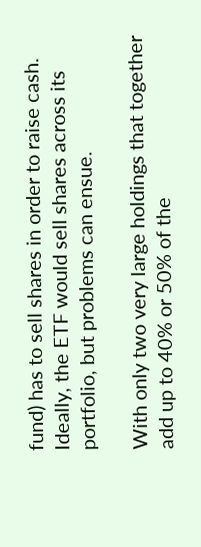fund) has to sell shares in order to raise cash.  Ideally, the ETF would sell shares across its portfolio, but problems can ensue.

With only two very large holdings that together add up to 40% or 50% of the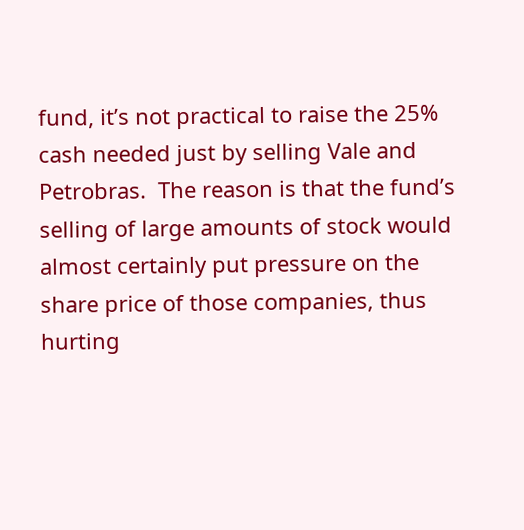fund, it’s not practical to raise the 25% cash needed just by selling Vale and Petrobras.  The reason is that the fund’s selling of large amounts of stock would almost certainly put pressure on the share price of those companies, thus hurting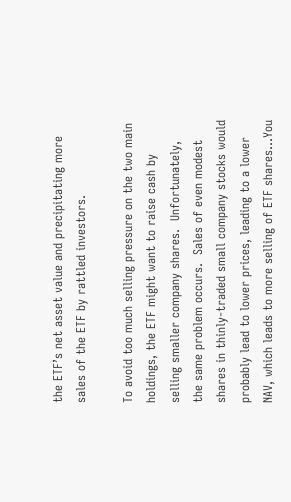the ETF’s net asset value and precipitating more sales of the ETF by rattled investors.

To avoid too much selling pressure on the two main holdings, the ETF might want to raise cash by selling smaller company shares.  Unfortunately, the same problem occurs.  Sales of even modest shares in thinly-traded small company stocks would probably lead to lower prices, leading to a lower NAV, which leads to more selling of ETF shares…You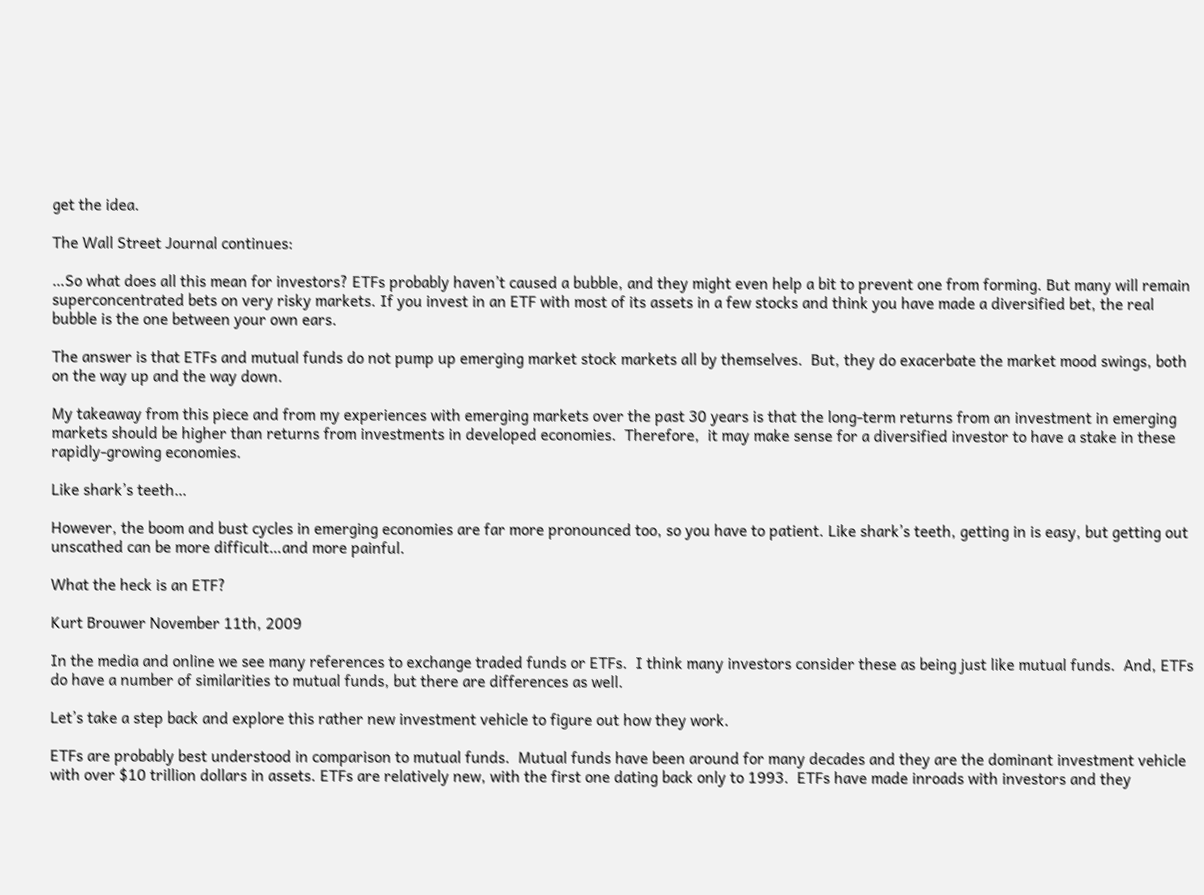get the idea.

The Wall Street Journal continues:

…So what does all this mean for investors? ETFs probably haven’t caused a bubble, and they might even help a bit to prevent one from forming. But many will remain superconcentrated bets on very risky markets. If you invest in an ETF with most of its assets in a few stocks and think you have made a diversified bet, the real bubble is the one between your own ears.

The answer is that ETFs and mutual funds do not pump up emerging market stock markets all by themselves.  But, they do exacerbate the market mood swings, both on the way up and the way down.

My takeaway from this piece and from my experiences with emerging markets over the past 30 years is that the long-term returns from an investment in emerging markets should be higher than returns from investments in developed economies.  Therefore,  it may make sense for a diversified investor to have a stake in these rapidly-growing economies.

Like shark’s teeth…

However, the boom and bust cycles in emerging economies are far more pronounced too, so you have to patient. Like shark’s teeth, getting in is easy, but getting out unscathed can be more difficult…and more painful.

What the heck is an ETF?

Kurt Brouwer November 11th, 2009

In the media and online we see many references to exchange traded funds or ETFs.  I think many investors consider these as being just like mutual funds.  And, ETFs do have a number of similarities to mutual funds, but there are differences as well.

Let’s take a step back and explore this rather new investment vehicle to figure out how they work.

ETFs are probably best understood in comparison to mutual funds.  Mutual funds have been around for many decades and they are the dominant investment vehicle with over $10 trillion dollars in assets. ETFs are relatively new, with the first one dating back only to 1993.  ETFs have made inroads with investors and they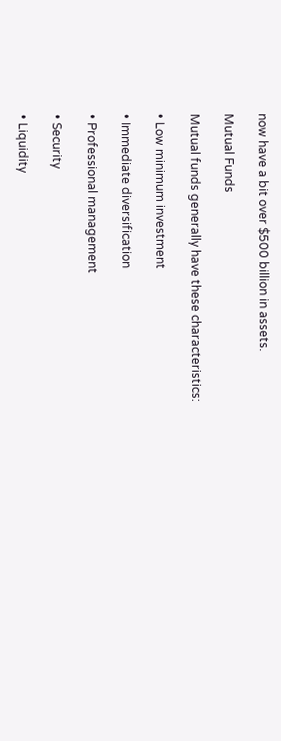now have a bit over $500 billion in assets.

Mutual Funds

Mutual funds generally have these characteristics:

• Low minimum investment

• Immediate diversification

• Professional management

• Security

• Liquidity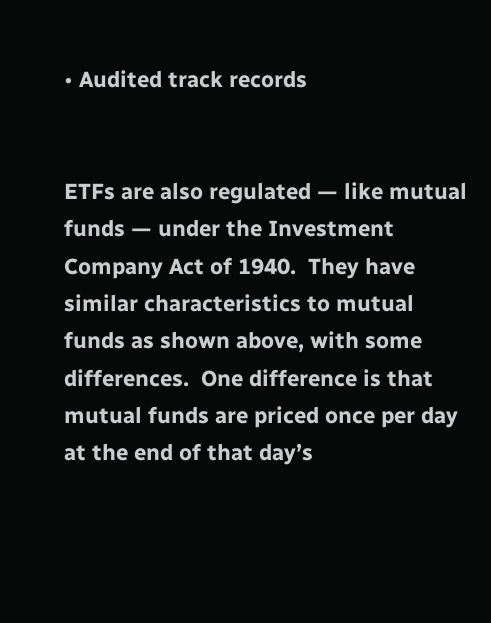• Audited track records


ETFs are also regulated — like mutual funds — under the Investment Company Act of 1940.  They have similar characteristics to mutual funds as shown above, with some differences.  One difference is that mutual funds are priced once per day at the end of that day’s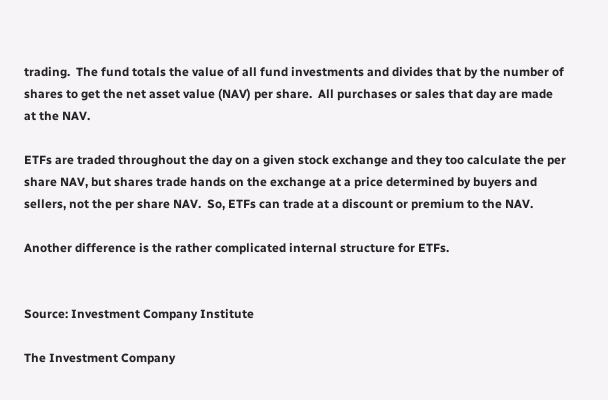trading.  The fund totals the value of all fund investments and divides that by the number of shares to get the net asset value (NAV) per share.  All purchases or sales that day are made at the NAV.

ETFs are traded throughout the day on a given stock exchange and they too calculate the per share NAV, but shares trade hands on the exchange at a price determined by buyers and sellers, not the per share NAV.  So, ETFs can trade at a discount or premium to the NAV.

Another difference is the rather complicated internal structure for ETFs.


Source: Investment Company Institute

The Investment Company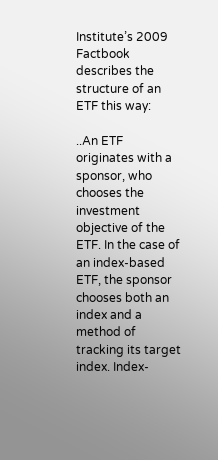Institute’s 2009 Factbook describes the structure of an ETF this way:

..An ETF originates with a sponsor, who chooses the investment objective of the ETF. In the case of an index-based ETF, the sponsor chooses both an index and a method of tracking its target index. Index-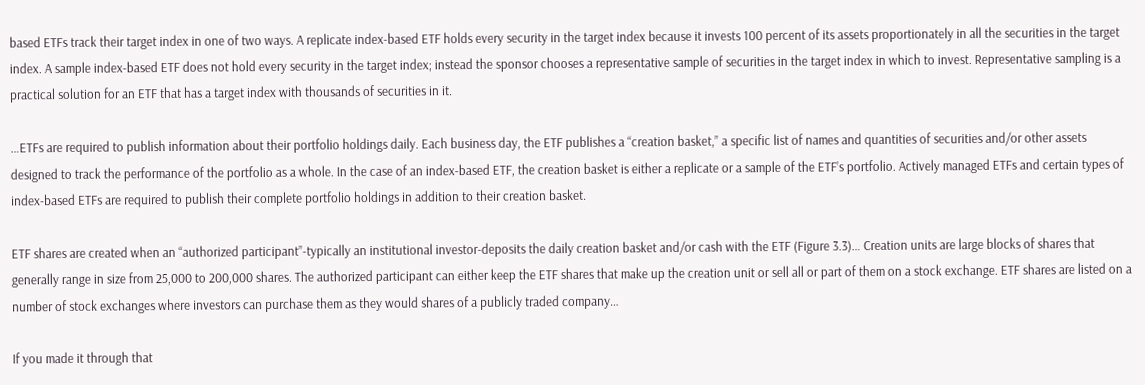based ETFs track their target index in one of two ways. A replicate index-based ETF holds every security in the target index because it invests 100 percent of its assets proportionately in all the securities in the target index. A sample index-based ETF does not hold every security in the target index; instead the sponsor chooses a representative sample of securities in the target index in which to invest. Representative sampling is a practical solution for an ETF that has a target index with thousands of securities in it.

…ETFs are required to publish information about their portfolio holdings daily. Each business day, the ETF publishes a “creation basket,” a specific list of names and quantities of securities and/or other assets designed to track the performance of the portfolio as a whole. In the case of an index-based ETF, the creation basket is either a replicate or a sample of the ETF’s portfolio. Actively managed ETFs and certain types of index-based ETFs are required to publish their complete portfolio holdings in addition to their creation basket.

ETF shares are created when an “authorized participant”-typically an institutional investor-deposits the daily creation basket and/or cash with the ETF (Figure 3.3)… Creation units are large blocks of shares that generally range in size from 25,000 to 200,000 shares. The authorized participant can either keep the ETF shares that make up the creation unit or sell all or part of them on a stock exchange. ETF shares are listed on a number of stock exchanges where investors can purchase them as they would shares of a publicly traded company…

If you made it through that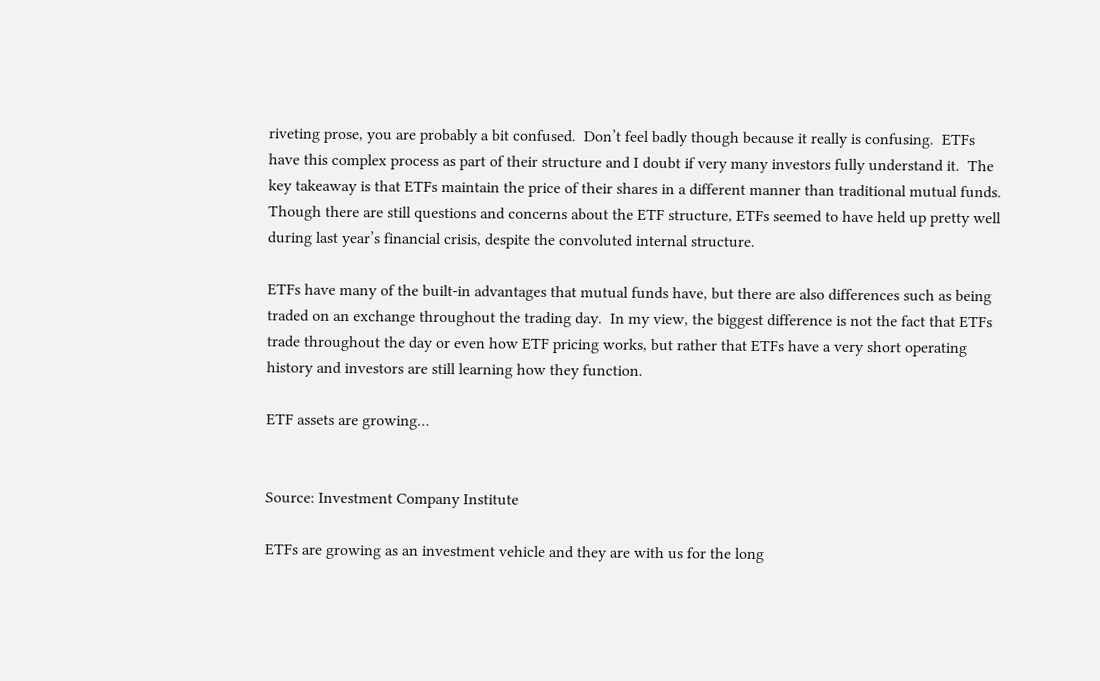riveting prose, you are probably a bit confused.  Don’t feel badly though because it really is confusing.  ETFs have this complex process as part of their structure and I doubt if very many investors fully understand it.  The key takeaway is that ETFs maintain the price of their shares in a different manner than traditional mutual funds. Though there are still questions and concerns about the ETF structure, ETFs seemed to have held up pretty well during last year’s financial crisis, despite the convoluted internal structure.

ETFs have many of the built-in advantages that mutual funds have, but there are also differences such as being traded on an exchange throughout the trading day.  In my view, the biggest difference is not the fact that ETFs trade throughout the day or even how ETF pricing works, but rather that ETFs have a very short operating history and investors are still learning how they function.

ETF assets are growing…


Source: Investment Company Institute

ETFs are growing as an investment vehicle and they are with us for the long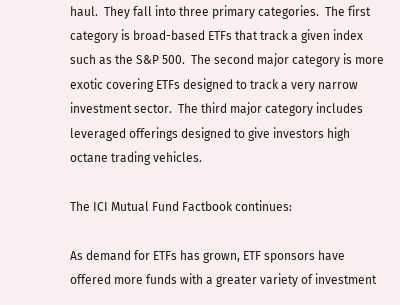haul.  They fall into three primary categories.  The first category is broad-based ETFs that track a given index such as the S&P 500.  The second major category is more exotic covering ETFs designed to track a very narrow investment sector.  The third major category includes leveraged offerings designed to give investors high octane trading vehicles.

The ICI Mutual Fund Factbook continues:

As demand for ETFs has grown, ETF sponsors have offered more funds with a greater variety of investment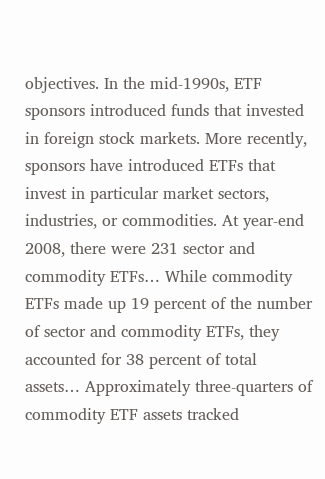objectives. In the mid-1990s, ETF sponsors introduced funds that invested in foreign stock markets. More recently, sponsors have introduced ETFs that invest in particular market sectors, industries, or commodities. At year-end 2008, there were 231 sector and commodity ETFs… While commodity ETFs made up 19 percent of the number of sector and commodity ETFs, they accounted for 38 percent of total assets… Approximately three-quarters of commodity ETF assets tracked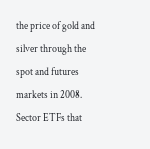the price of gold and silver through the spot and futures markets in 2008. Sector ETFs that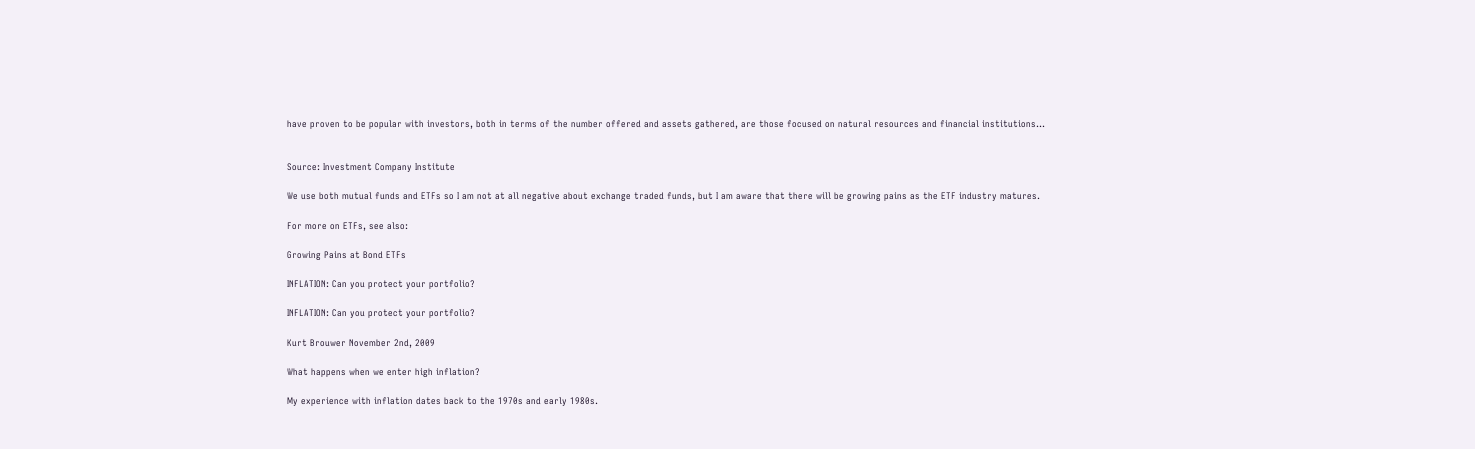have proven to be popular with investors, both in terms of the number offered and assets gathered, are those focused on natural resources and financial institutions…


Source: Investment Company Institute

We use both mutual funds and ETFs so I am not at all negative about exchange traded funds, but I am aware that there will be growing pains as the ETF industry matures.

For more on ETFs, see also:

Growing Pains at Bond ETFs

INFLATION: Can you protect your portfolio?

INFLATION: Can you protect your portfolio?

Kurt Brouwer November 2nd, 2009

What happens when we enter high inflation?

My experience with inflation dates back to the 1970s and early 1980s.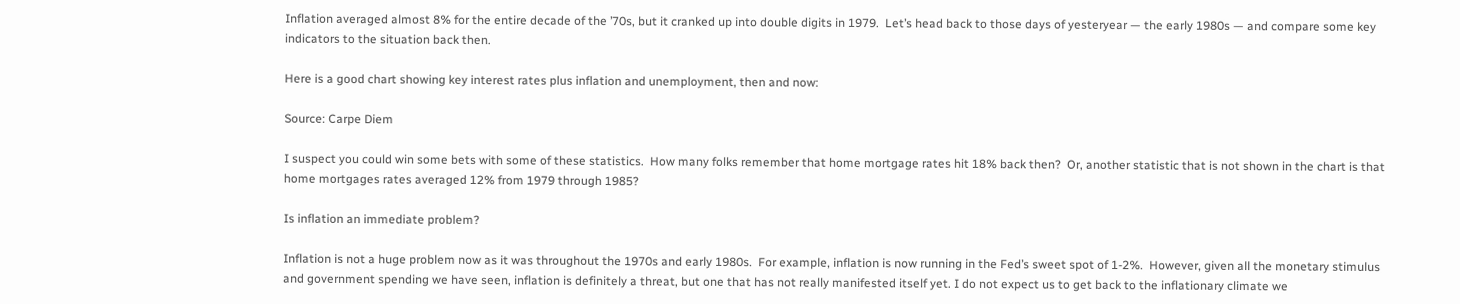Inflation averaged almost 8% for the entire decade of the ’70s, but it cranked up into double digits in 1979.  Let’s head back to those days of yesteryear — the early 1980s — and compare some key indicators to the situation back then.

Here is a good chart showing key interest rates plus inflation and unemployment, then and now:

Source: Carpe Diem

I suspect you could win some bets with some of these statistics.  How many folks remember that home mortgage rates hit 18% back then?  Or, another statistic that is not shown in the chart is that home mortgages rates averaged 12% from 1979 through 1985?

Is inflation an immediate problem?

Inflation is not a huge problem now as it was throughout the 1970s and early 1980s.  For example, inflation is now running in the Fed’s sweet spot of 1-2%.  However, given all the monetary stimulus and government spending we have seen, inflation is definitely a threat, but one that has not really manifested itself yet. I do not expect us to get back to the inflationary climate we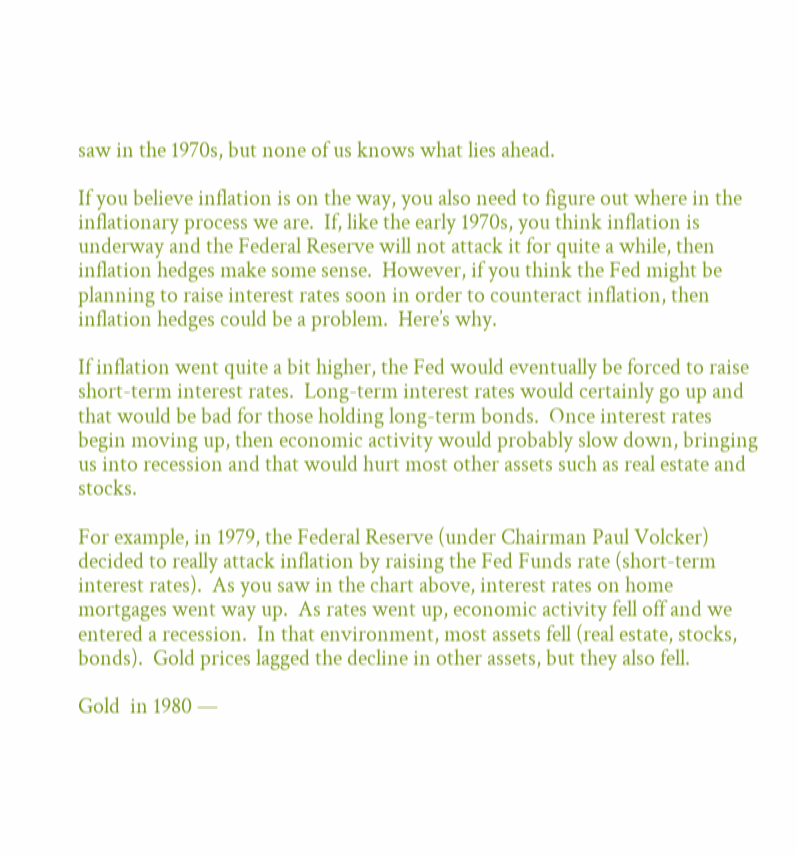saw in the 1970s, but none of us knows what lies ahead.

If you believe inflation is on the way, you also need to figure out where in the inflationary process we are.  If, like the early 1970s, you think inflation is underway and the Federal Reserve will not attack it for quite a while, then inflation hedges make some sense.  However, if you think the Fed might be planning to raise interest rates soon in order to counteract inflation, then inflation hedges could be a problem.  Here’s why.

If inflation went quite a bit higher, the Fed would eventually be forced to raise short-term interest rates.  Long-term interest rates would certainly go up and that would be bad for those holding long-term bonds.  Once interest rates begin moving up, then economic activity would probably slow down, bringing us into recession and that would hurt most other assets such as real estate and stocks.

For example, in 1979, the Federal Reserve (under Chairman Paul Volcker) decided to really attack inflation by raising the Fed Funds rate (short-term interest rates).  As you saw in the chart above, interest rates on home mortgages went way up.  As rates went up, economic activity fell off and we entered a recession.  In that environment, most assets fell (real estate, stocks, bonds).  Gold prices lagged the decline in other assets, but they also fell.

Gold  in 1980 —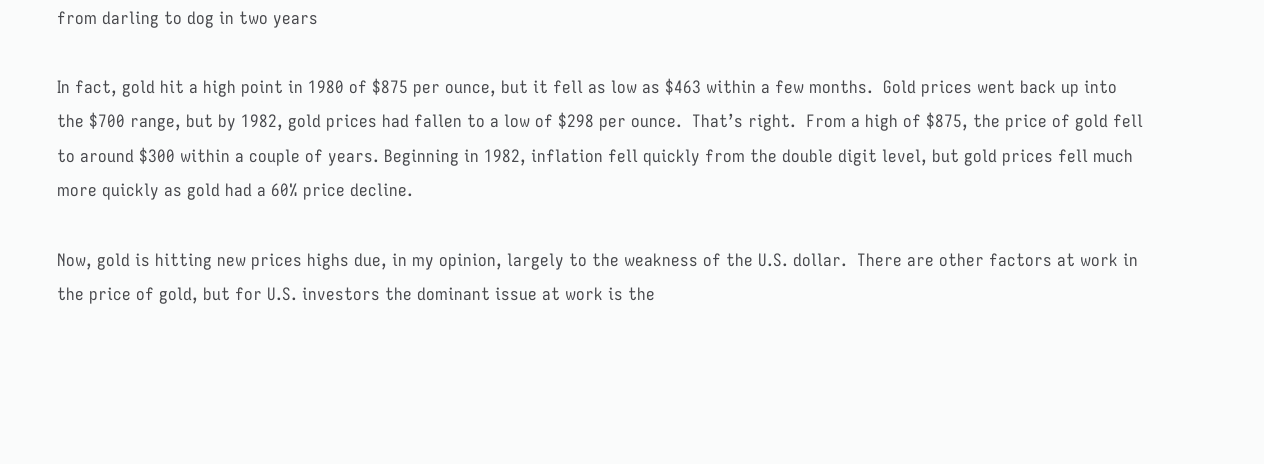from darling to dog in two years

In fact, gold hit a high point in 1980 of $875 per ounce, but it fell as low as $463 within a few months.  Gold prices went back up into the $700 range, but by 1982, gold prices had fallen to a low of $298 per ounce.  That’s right.  From a high of $875, the price of gold fell to around $300 within a couple of years. Beginning in 1982, inflation fell quickly from the double digit level, but gold prices fell much more quickly as gold had a 60% price decline.

Now, gold is hitting new prices highs due, in my opinion, largely to the weakness of the U.S. dollar.  There are other factors at work in the price of gold, but for U.S. investors the dominant issue at work is the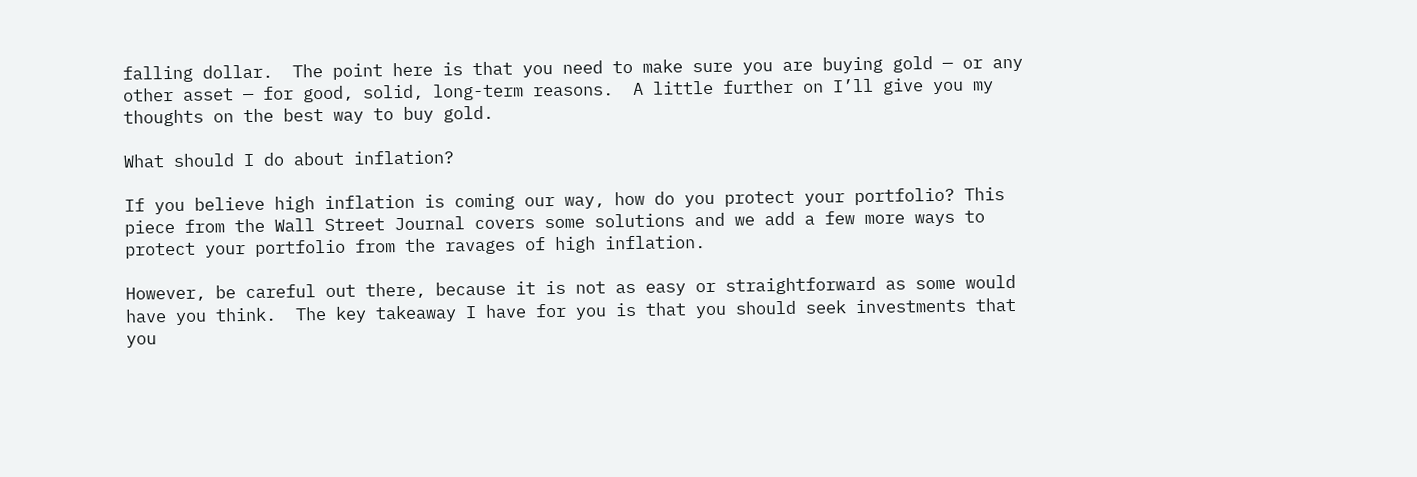falling dollar.  The point here is that you need to make sure you are buying gold — or any other asset — for good, solid, long-term reasons.  A little further on I’ll give you my thoughts on the best way to buy gold.

What should I do about inflation?

If you believe high inflation is coming our way, how do you protect your portfolio? This piece from the Wall Street Journal covers some solutions and we add a few more ways to protect your portfolio from the ravages of high inflation.

However, be careful out there, because it is not as easy or straightforward as some would have you think.  The key takeaway I have for you is that you should seek investments that you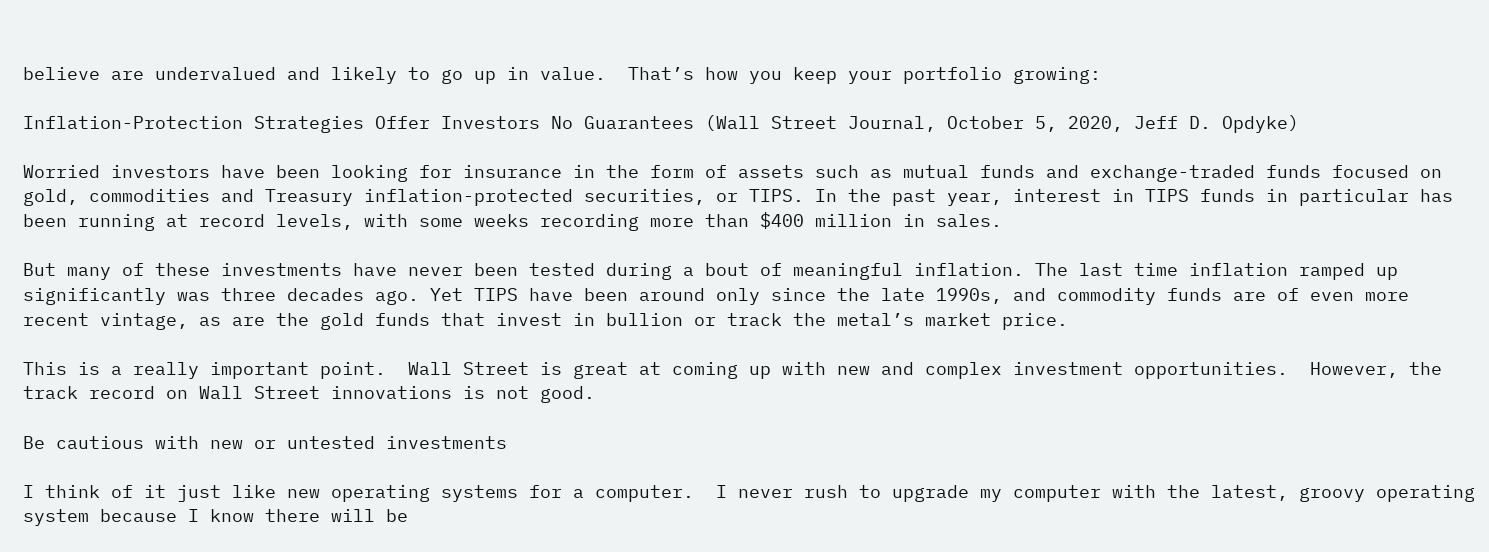believe are undervalued and likely to go up in value.  That’s how you keep your portfolio growing:

Inflation-Protection Strategies Offer Investors No Guarantees (Wall Street Journal, October 5, 2020, Jeff D. Opdyke)

Worried investors have been looking for insurance in the form of assets such as mutual funds and exchange-traded funds focused on gold, commodities and Treasury inflation-protected securities, or TIPS. In the past year, interest in TIPS funds in particular has been running at record levels, with some weeks recording more than $400 million in sales.

But many of these investments have never been tested during a bout of meaningful inflation. The last time inflation ramped up significantly was three decades ago. Yet TIPS have been around only since the late 1990s, and commodity funds are of even more recent vintage, as are the gold funds that invest in bullion or track the metal’s market price.

This is a really important point.  Wall Street is great at coming up with new and complex investment opportunities.  However, the track record on Wall Street innovations is not good.

Be cautious with new or untested investments

I think of it just like new operating systems for a computer.  I never rush to upgrade my computer with the latest, groovy operating system because I know there will be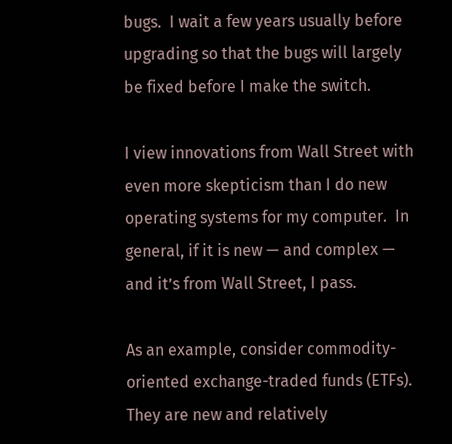bugs.  I wait a few years usually before upgrading so that the bugs will largely be fixed before I make the switch.

I view innovations from Wall Street with even more skepticism than I do new operating systems for my computer.  In general, if it is new — and complex — and it’s from Wall Street, I pass.

As an example, consider commodity-oriented exchange-traded funds (ETFs).  They are new and relatively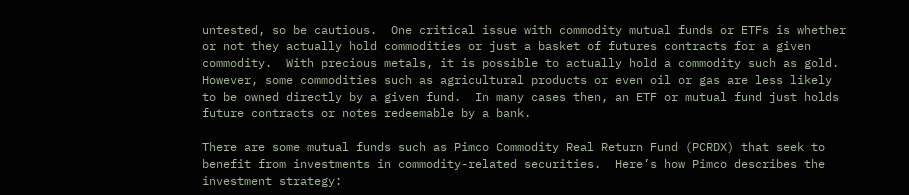untested, so be cautious.  One critical issue with commodity mutual funds or ETFs is whether or not they actually hold commodities or just a basket of futures contracts for a given commodity.  With precious metals, it is possible to actually hold a commodity such as gold.  However, some commodities such as agricultural products or even oil or gas are less likely to be owned directly by a given fund.  In many cases then, an ETF or mutual fund just holds future contracts or notes redeemable by a bank.

There are some mutual funds such as Pimco Commodity Real Return Fund (PCRDX) that seek to benefit from investments in commodity-related securities.  Here’s how Pimco describes the investment strategy: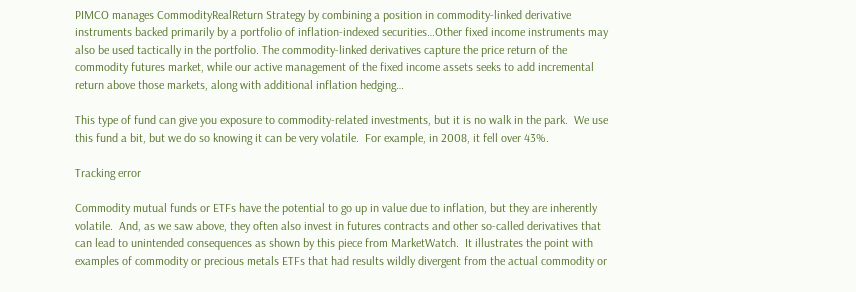PIMCO manages CommodityRealReturn Strategy by combining a position in commodity-linked derivative instruments backed primarily by a portfolio of inflation-indexed securities…Other fixed income instruments may also be used tactically in the portfolio. The commodity-linked derivatives capture the price return of the commodity futures market, while our active management of the fixed income assets seeks to add incremental return above those markets, along with additional inflation hedging…

This type of fund can give you exposure to commodity-related investments, but it is no walk in the park.  We use this fund a bit, but we do so knowing it can be very volatile.  For example, in 2008, it fell over 43%.

Tracking error

Commodity mutual funds or ETFs have the potential to go up in value due to inflation, but they are inherently volatile.  And, as we saw above, they often also invest in futures contracts and other so-called derivatives that can lead to unintended consequences as shown by this piece from MarketWatch.  It illustrates the point with examples of commodity or precious metals ETFs that had results wildly divergent from the actual commodity or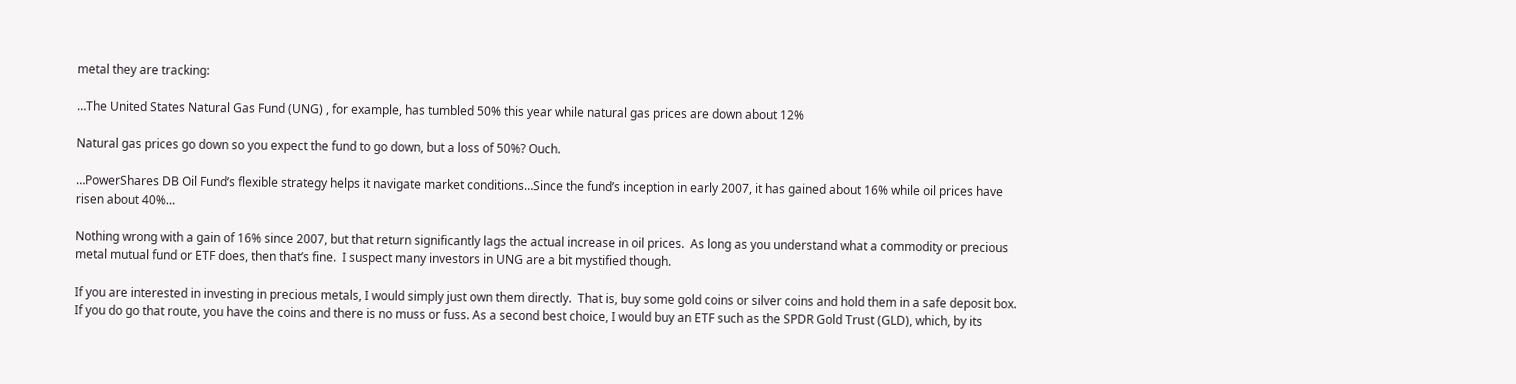metal they are tracking:

…The United States Natural Gas Fund (UNG) , for example, has tumbled 50% this year while natural gas prices are down about 12%

Natural gas prices go down so you expect the fund to go down, but a loss of 50%? Ouch.

…PowerShares DB Oil Fund’s flexible strategy helps it navigate market conditions…Since the fund’s inception in early 2007, it has gained about 16% while oil prices have risen about 40%…

Nothing wrong with a gain of 16% since 2007, but that return significantly lags the actual increase in oil prices.  As long as you understand what a commodity or precious metal mutual fund or ETF does, then that’s fine.  I suspect many investors in UNG are a bit mystified though.

If you are interested in investing in precious metals, I would simply just own them directly.  That is, buy some gold coins or silver coins and hold them in a safe deposit box.  If you do go that route, you have the coins and there is no muss or fuss. As a second best choice, I would buy an ETF such as the SPDR Gold Trust (GLD), which, by its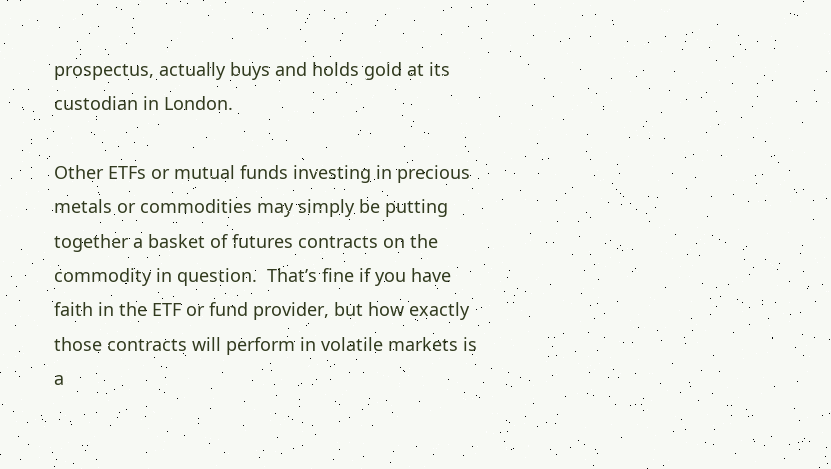prospectus, actually buys and holds gold at its custodian in London.

Other ETFs or mutual funds investing in precious metals or commodities may simply be putting together a basket of futures contracts on the commodity in question.  That’s fine if you have faith in the ETF or fund provider, but how exactly those contracts will perform in volatile markets is a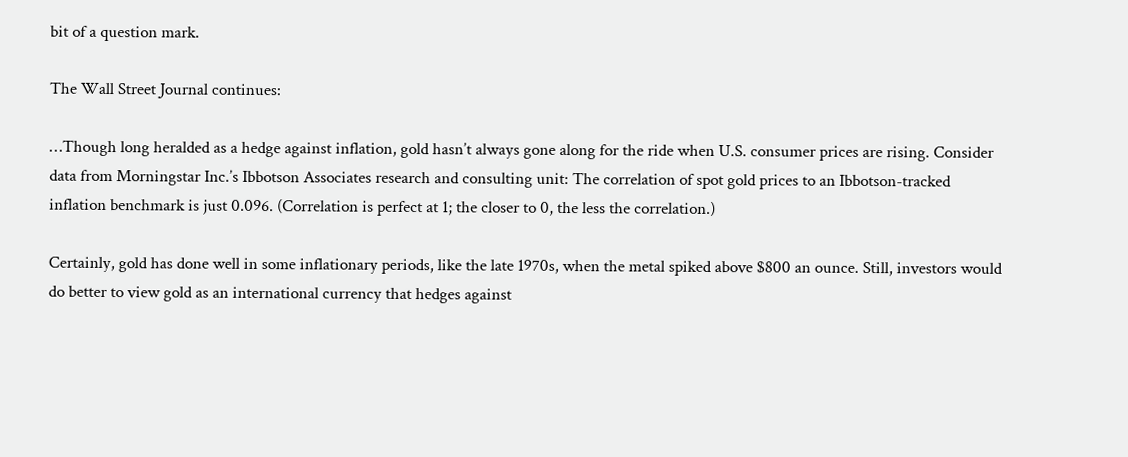bit of a question mark.

The Wall Street Journal continues:

…Though long heralded as a hedge against inflation, gold hasn’t always gone along for the ride when U.S. consumer prices are rising. Consider data from Morningstar Inc.’s Ibbotson Associates research and consulting unit: The correlation of spot gold prices to an Ibbotson-tracked inflation benchmark is just 0.096. (Correlation is perfect at 1; the closer to 0, the less the correlation.)

Certainly, gold has done well in some inflationary periods, like the late 1970s, when the metal spiked above $800 an ounce. Still, investors would do better to view gold as an international currency that hedges against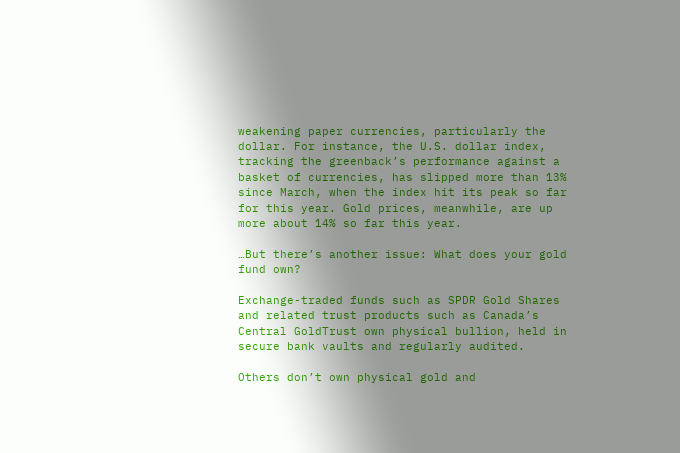weakening paper currencies, particularly the dollar. For instance, the U.S. dollar index, tracking the greenback’s performance against a basket of currencies, has slipped more than 13% since March, when the index hit its peak so far for this year. Gold prices, meanwhile, are up more about 14% so far this year.

…But there’s another issue: What does your gold fund own?

Exchange-traded funds such as SPDR Gold Shares and related trust products such as Canada’s Central GoldTrust own physical bullion, held in secure bank vaults and regularly audited.

Others don’t own physical gold and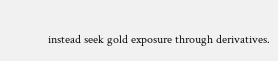instead seek gold exposure through derivatives.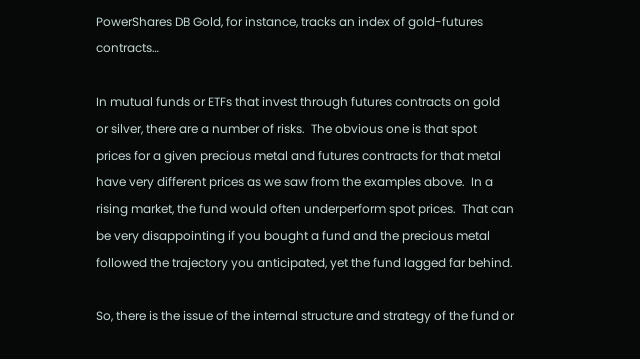PowerShares DB Gold, for instance, tracks an index of gold-futures contracts…

In mutual funds or ETFs that invest through futures contracts on gold or silver, there are a number of risks.  The obvious one is that spot prices for a given precious metal and futures contracts for that metal have very different prices as we saw from the examples above.  In a rising market, the fund would often underperform spot prices.  That can be very disappointing if you bought a fund and the precious metal followed the trajectory you anticipated, yet the fund lagged far behind.

So, there is the issue of the internal structure and strategy of the fund or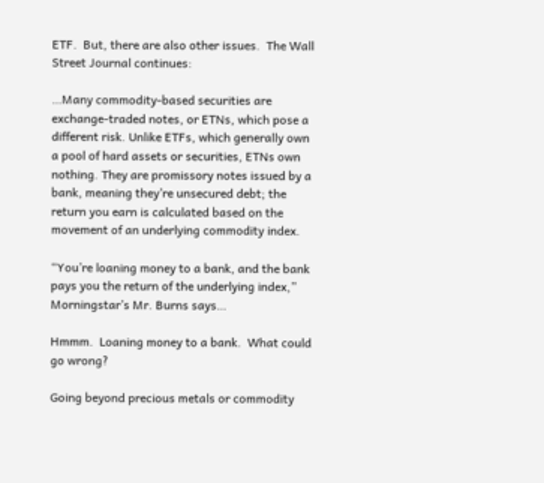ETF.  But, there are also other issues.  The Wall Street Journal continues:

…Many commodity-based securities are exchange-traded notes, or ETNs, which pose a different risk. Unlike ETFs, which generally own a pool of hard assets or securities, ETNs own nothing. They are promissory notes issued by a bank, meaning they’re unsecured debt; the return you earn is calculated based on the movement of an underlying commodity index.

“You’re loaning money to a bank, and the bank pays you the return of the underlying index,” Morningstar’s Mr. Burns says…

Hmmm.  Loaning money to a bank.  What could go wrong?

Going beyond precious metals or commodity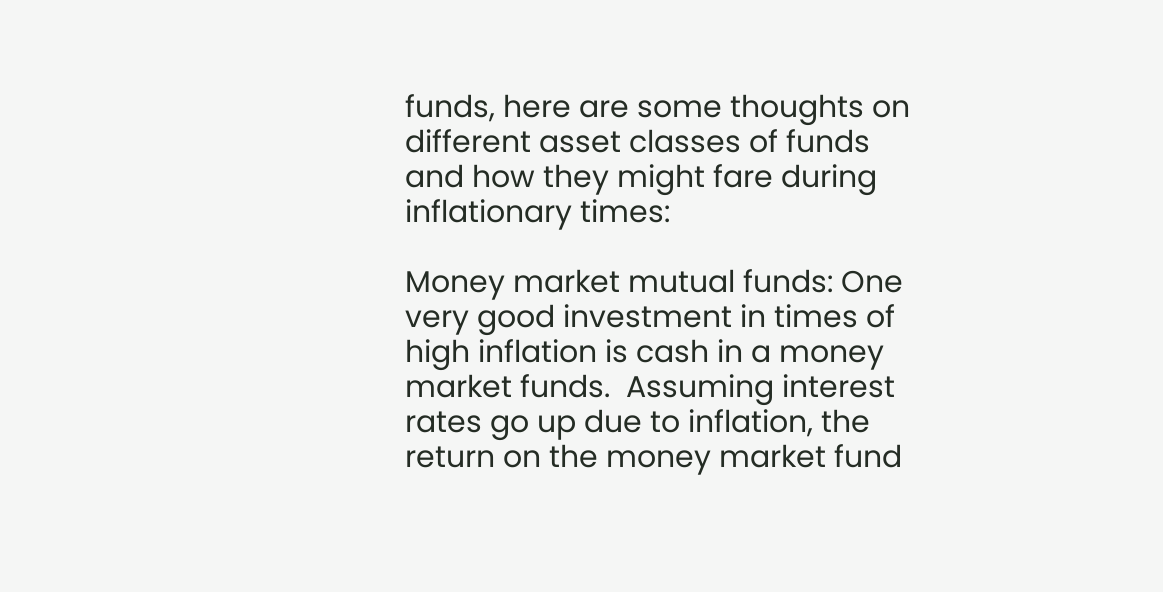funds, here are some thoughts on different asset classes of funds and how they might fare during inflationary times:

Money market mutual funds: One very good investment in times of high inflation is cash in a money market funds.  Assuming interest rates go up due to inflation, the return on the money market fund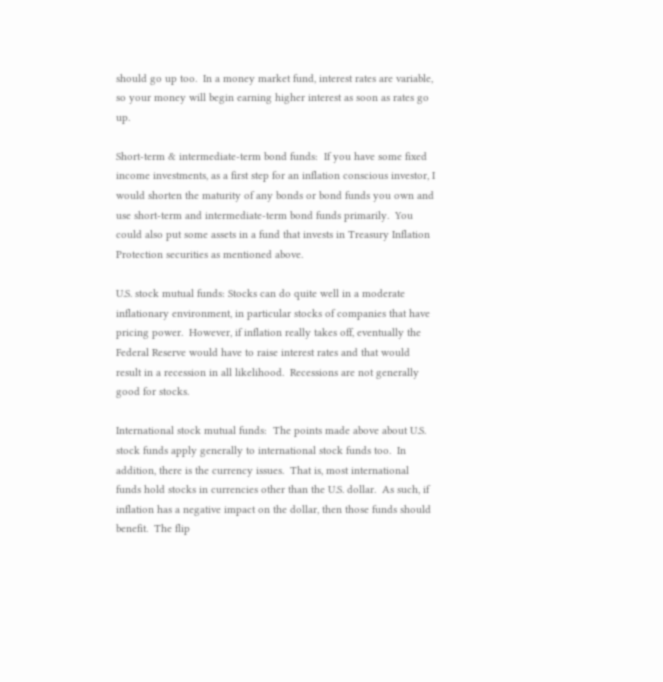should go up too.  In a money market fund, interest rates are variable, so your money will begin earning higher interest as soon as rates go up.

Short-term & intermediate-term bond funds:  If you have some fixed income investments, as a first step for an inflation conscious investor, I would shorten the maturity of any bonds or bond funds you own and use short-term and intermediate-term bond funds primarily.  You could also put some assets in a fund that invests in Treasury Inflation Protection securities as mentioned above.

U.S. stock mutual funds: Stocks can do quite well in a moderate inflationary environment, in particular stocks of companies that have pricing power.  However, if inflation really takes off, eventually the Federal Reserve would have to raise interest rates and that would result in a recession in all likelihood.  Recessions are not generally good for stocks.

International stock mutual funds:  The points made above about U.S. stock funds apply generally to international stock funds too.  In addition, there is the currency issues.  That is, most international funds hold stocks in currencies other than the U.S. dollar.  As such, if inflation has a negative impact on the dollar, then those funds should benefit.  The flip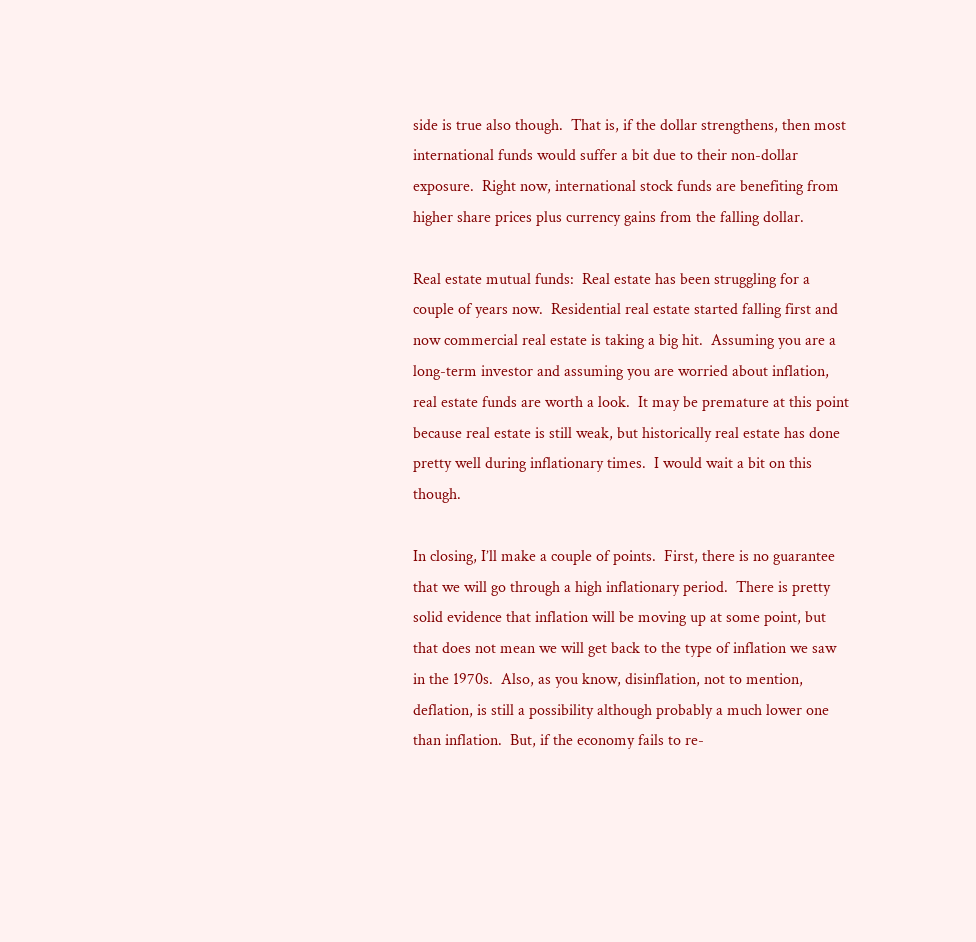side is true also though.  That is, if the dollar strengthens, then most international funds would suffer a bit due to their non-dollar exposure.  Right now, international stock funds are benefiting from higher share prices plus currency gains from the falling dollar.

Real estate mutual funds:  Real estate has been struggling for a couple of years now.  Residential real estate started falling first and now commercial real estate is taking a big hit.  Assuming you are a long-term investor and assuming you are worried about inflation, real estate funds are worth a look.  It may be premature at this point because real estate is still weak, but historically real estate has done pretty well during inflationary times.  I would wait a bit on this though.

In closing, I’ll make a couple of points.  First, there is no guarantee that we will go through a high inflationary period.  There is pretty solid evidence that inflation will be moving up at some point, but that does not mean we will get back to the type of inflation we saw in the 1970s.  Also, as you know, disinflation, not to mention, deflation, is still a possibility although probably a much lower one than inflation.  But, if the economy fails to re-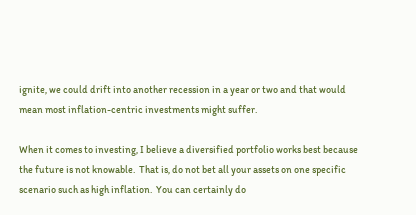ignite, we could drift into another recession in a year or two and that would mean most inflation-centric investments might suffer.

When it comes to investing, I believe a diversified portfolio works best because the future is not knowable.  That is, do not bet all your assets on one specific scenario such as high inflation.  You can certainly do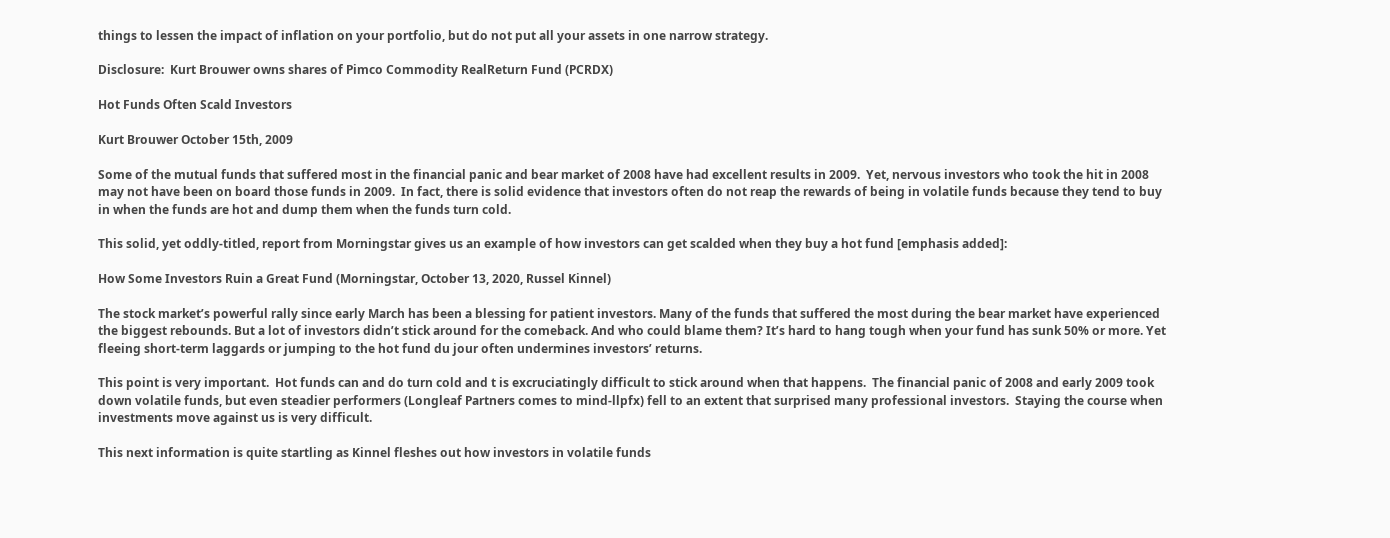things to lessen the impact of inflation on your portfolio, but do not put all your assets in one narrow strategy.

Disclosure:  Kurt Brouwer owns shares of Pimco Commodity RealReturn Fund (PCRDX)

Hot Funds Often Scald Investors

Kurt Brouwer October 15th, 2009

Some of the mutual funds that suffered most in the financial panic and bear market of 2008 have had excellent results in 2009.  Yet, nervous investors who took the hit in 2008 may not have been on board those funds in 2009.  In fact, there is solid evidence that investors often do not reap the rewards of being in volatile funds because they tend to buy in when the funds are hot and dump them when the funds turn cold.

This solid, yet oddly-titled, report from Morningstar gives us an example of how investors can get scalded when they buy a hot fund [emphasis added]:

How Some Investors Ruin a Great Fund (Morningstar, October 13, 2020, Russel Kinnel)

The stock market’s powerful rally since early March has been a blessing for patient investors. Many of the funds that suffered the most during the bear market have experienced the biggest rebounds. But a lot of investors didn’t stick around for the comeback. And who could blame them? It’s hard to hang tough when your fund has sunk 50% or more. Yet fleeing short-term laggards or jumping to the hot fund du jour often undermines investors’ returns.

This point is very important.  Hot funds can and do turn cold and t is excruciatingly difficult to stick around when that happens.  The financial panic of 2008 and early 2009 took down volatile funds, but even steadier performers (Longleaf Partners comes to mind-llpfx) fell to an extent that surprised many professional investors.  Staying the course when investments move against us is very difficult.

This next information is quite startling as Kinnel fleshes out how investors in volatile funds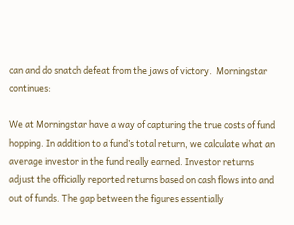can and do snatch defeat from the jaws of victory.  Morningstar continues:

We at Morningstar have a way of capturing the true costs of fund hopping. In addition to a fund’s total return, we calculate what an average investor in the fund really earned. Investor returns adjust the officially reported returns based on cash flows into and out of funds. The gap between the figures essentially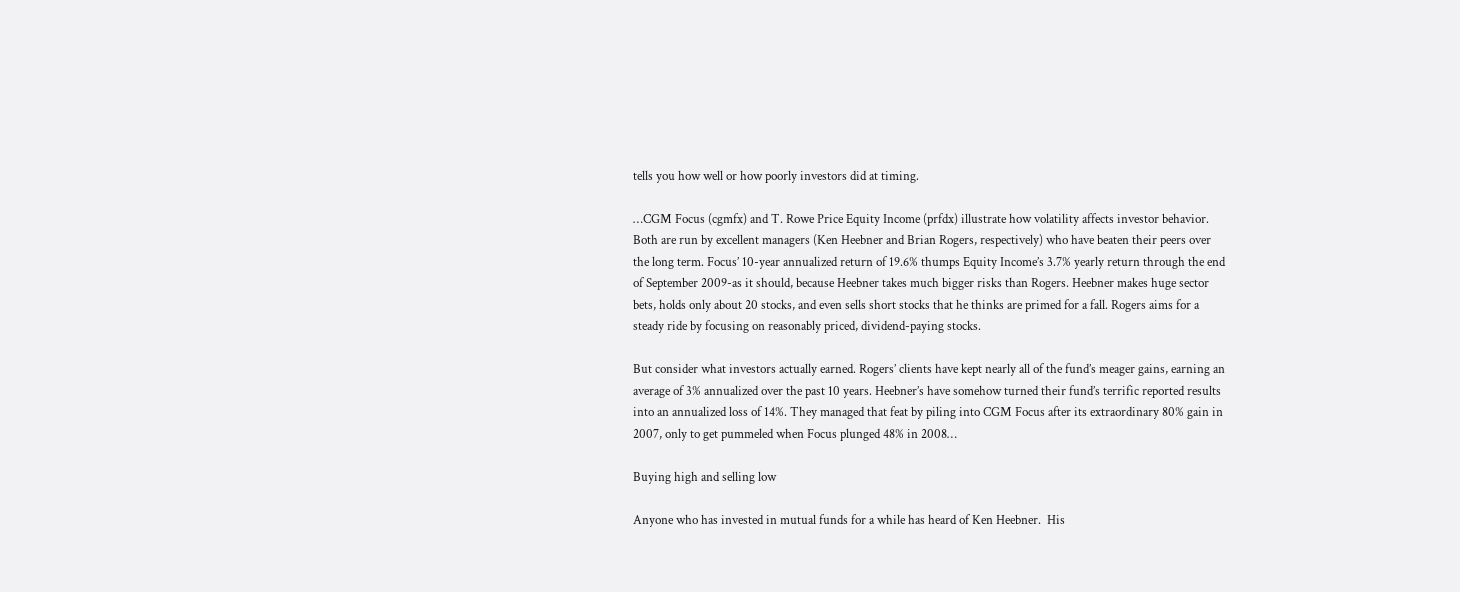tells you how well or how poorly investors did at timing.

…CGM Focus (cgmfx) and T. Rowe Price Equity Income (prfdx) illustrate how volatility affects investor behavior. Both are run by excellent managers (Ken Heebner and Brian Rogers, respectively) who have beaten their peers over the long term. Focus’ 10-year annualized return of 19.6% thumps Equity Income’s 3.7% yearly return through the end of September 2009-as it should, because Heebner takes much bigger risks than Rogers. Heebner makes huge sector bets, holds only about 20 stocks, and even sells short stocks that he thinks are primed for a fall. Rogers aims for a steady ride by focusing on reasonably priced, dividend-paying stocks.

But consider what investors actually earned. Rogers’ clients have kept nearly all of the fund’s meager gains, earning an average of 3% annualized over the past 10 years. Heebner’s have somehow turned their fund’s terrific reported results into an annualized loss of 14%. They managed that feat by piling into CGM Focus after its extraordinary 80% gain in 2007, only to get pummeled when Focus plunged 48% in 2008…

Buying high and selling low

Anyone who has invested in mutual funds for a while has heard of Ken Heebner.  His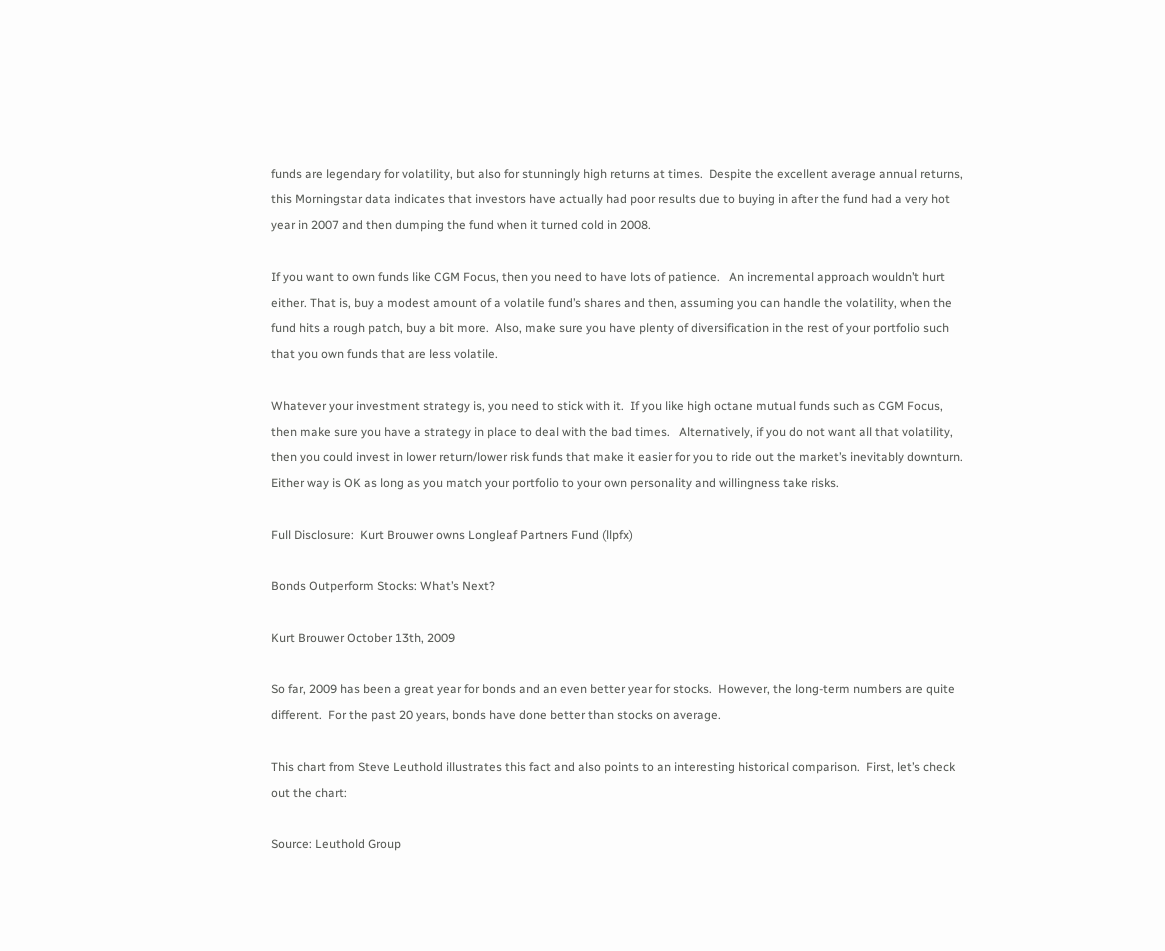funds are legendary for volatility, but also for stunningly high returns at times.  Despite the excellent average annual returns, this Morningstar data indicates that investors have actually had poor results due to buying in after the fund had a very hot year in 2007 and then dumping the fund when it turned cold in 2008.

If you want to own funds like CGM Focus, then you need to have lots of patience.   An incremental approach wouldn’t hurt either. That is, buy a modest amount of a volatile fund’s shares and then, assuming you can handle the volatility, when the fund hits a rough patch, buy a bit more.  Also, make sure you have plenty of diversification in the rest of your portfolio such that you own funds that are less volatile.

Whatever your investment strategy is, you need to stick with it.  If you like high octane mutual funds such as CGM Focus, then make sure you have a strategy in place to deal with the bad times.   Alternatively, if you do not want all that volatility, then you could invest in lower return/lower risk funds that make it easier for you to ride out the market’s inevitably downturn.  Either way is OK as long as you match your portfolio to your own personality and willingness take risks.

Full Disclosure:  Kurt Brouwer owns Longleaf Partners Fund (llpfx)

Bonds Outperform Stocks: What’s Next?

Kurt Brouwer October 13th, 2009

So far, 2009 has been a great year for bonds and an even better year for stocks.  However, the long-term numbers are quite different.  For the past 20 years, bonds have done better than stocks on average.

This chart from Steve Leuthold illustrates this fact and also points to an interesting historical comparison.  First, let’s check out the chart:

Source: Leuthold Group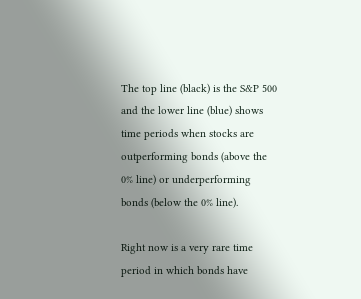The top line (black) is the S&P 500 and the lower line (blue) shows time periods when stocks are outperforming bonds (above the 0% line) or underperforming bonds (below the 0% line).

Right now is a very rare time period in which bonds have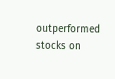outperformed stocks on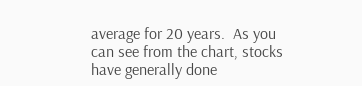average for 20 years.  As you can see from the chart, stocks have generally done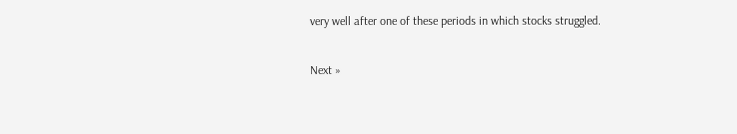very well after one of these periods in which stocks struggled.

Next »